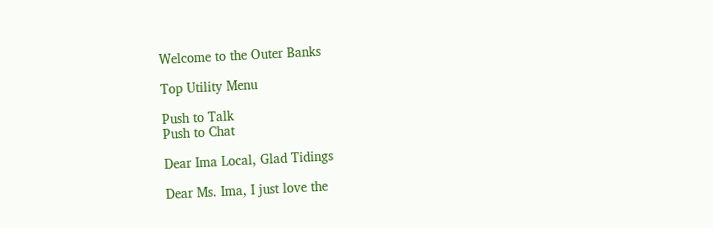Welcome to the Outer Banks

Top Utility Menu

Push to Talk
Push to Chat

Dear Ima Local, Glad Tidings

Dear Ms. Ima, I just love the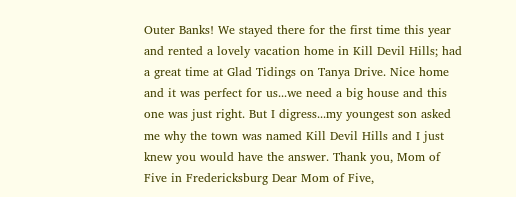Outer Banks! We stayed there for the first time this year and rented a lovely vacation home in Kill Devil Hills; had a great time at Glad Tidings on Tanya Drive. Nice home and it was perfect for us...we need a big house and this one was just right. But I digress...my youngest son asked me why the town was named Kill Devil Hills and I just knew you would have the answer. Thank you, Mom of Five in Fredericksburg Dear Mom of Five,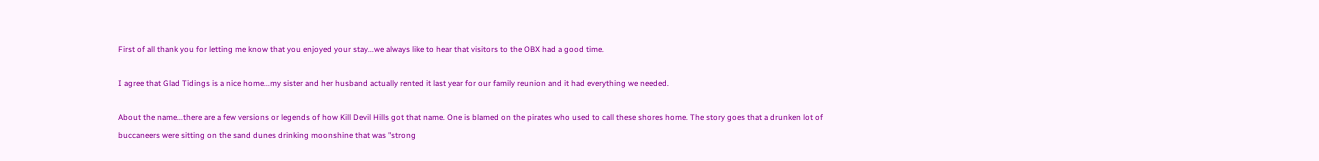First of all thank you for letting me know that you enjoyed your stay...we always like to hear that visitors to the OBX had a good time.

I agree that Glad Tidings is a nice home...my sister and her husband actually rented it last year for our family reunion and it had everything we needed.

About the name...there are a few versions or legends of how Kill Devil Hills got that name. One is blamed on the pirates who used to call these shores home. The story goes that a drunken lot of buccaneers were sitting on the sand dunes drinking moonshine that was "strong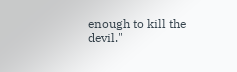enough to kill the devil."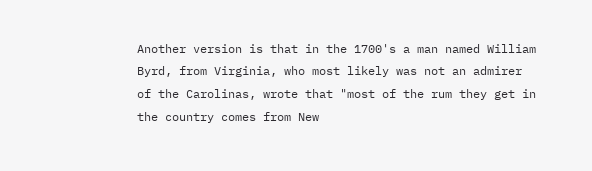Another version is that in the 1700's a man named William Byrd, from Virginia, who most likely was not an admirer of the Carolinas, wrote that "most of the rum they get in the country comes from New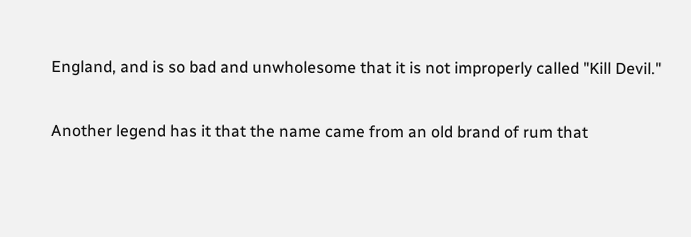England, and is so bad and unwholesome that it is not improperly called "Kill Devil."

Another legend has it that the name came from an old brand of rum that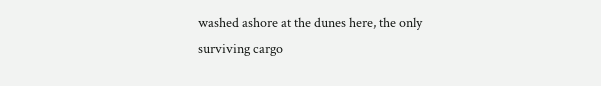washed ashore at the dunes here, the only surviving cargo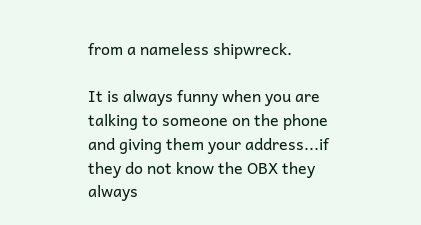from a nameless shipwreck.

It is always funny when you are talking to someone on the phone and giving them your address...if they do not know the OBX they always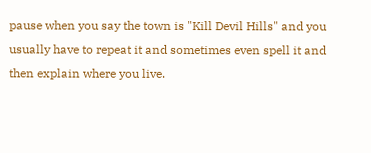pause when you say the town is "Kill Devil Hills" and you usually have to repeat it and sometimes even spell it and then explain where you live.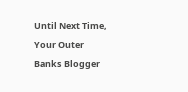Until Next Time,
Your Outer Banks Blogger